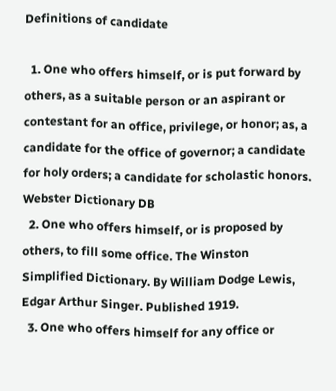Definitions of candidate

  1. One who offers himself, or is put forward by others, as a suitable person or an aspirant or contestant for an office, privilege, or honor; as, a candidate for the office of governor; a candidate for holy orders; a candidate for scholastic honors. Webster Dictionary DB
  2. One who offers himself, or is proposed by others, to fill some office. The Winston Simplified Dictionary. By William Dodge Lewis, Edgar Arthur Singer. Published 1919.
  3. One who offers himself for any office or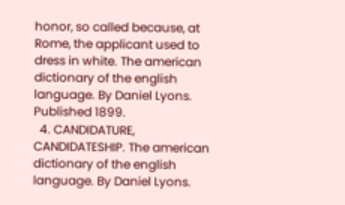honor, so called because, at Rome, the applicant used to dress in white. The american dictionary of the english language. By Daniel Lyons. Published 1899.
  4. CANDIDATURE, CANDIDATESHIP. The american dictionary of the english language. By Daniel Lyons.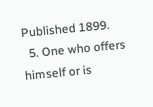Published 1899.
  5. One who offers himself or is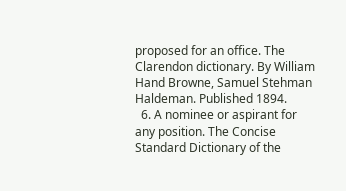proposed for an office. The Clarendon dictionary. By William Hand Browne, Samuel Stehman Haldeman. Published 1894.
  6. A nominee or aspirant for any position. The Concise Standard Dictionary of the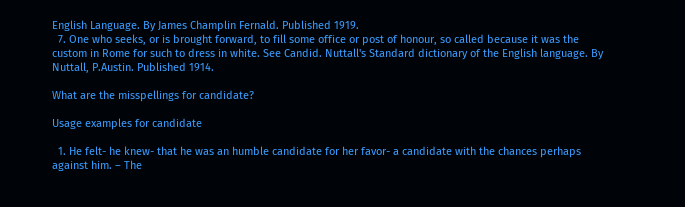English Language. By James Champlin Fernald. Published 1919.
  7. One who seeks, or is brought forward, to fill some office or post of honour, so called because it was the custom in Rome for such to dress in white. See Candid. Nuttall's Standard dictionary of the English language. By Nuttall, P.Austin. Published 1914.

What are the misspellings for candidate?

Usage examples for candidate

  1. He felt- he knew- that he was an humble candidate for her favor- a candidate with the chances perhaps against him. – The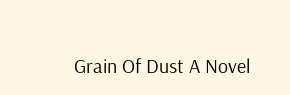Grain Of Dust A Novel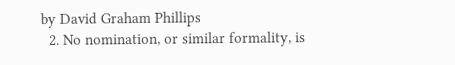by David Graham Phillips
  2. No nomination, or similar formality, is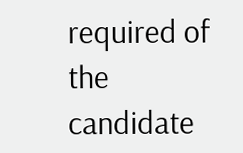required of the candidate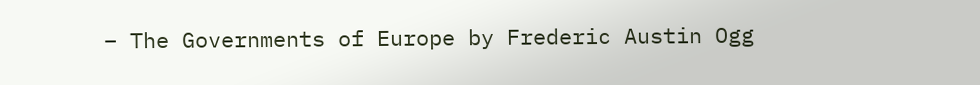– The Governments of Europe by Frederic Austin Ogg